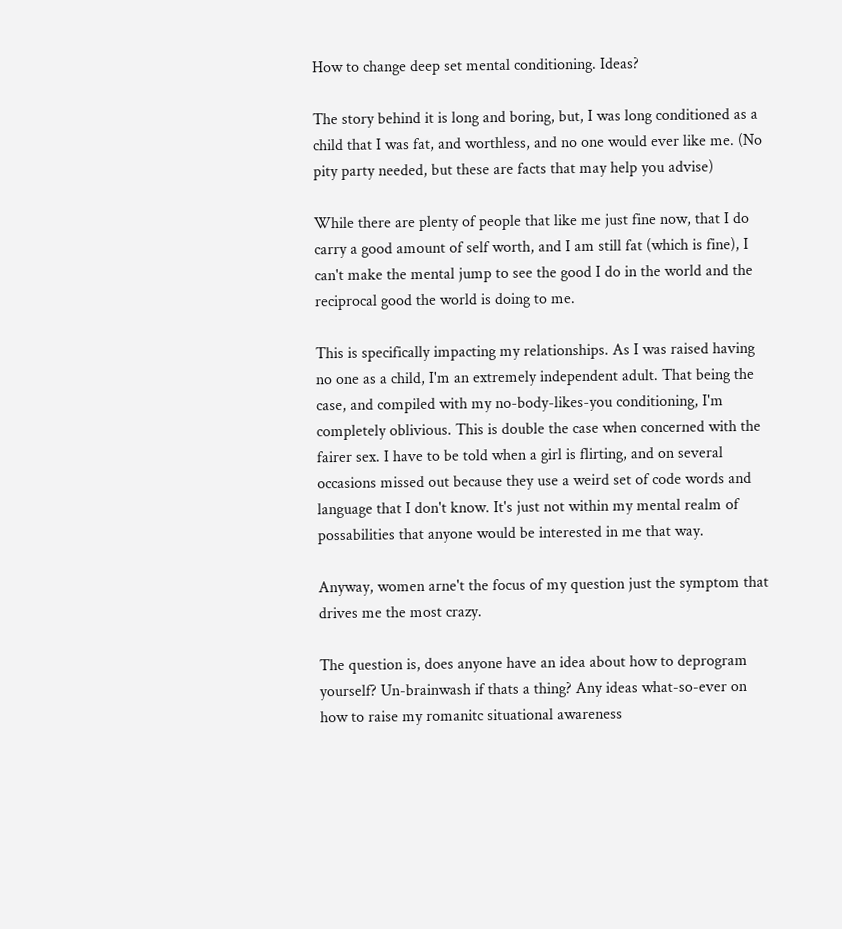How to change deep set mental conditioning. Ideas?

The story behind it is long and boring, but, I was long conditioned as a child that I was fat, and worthless, and no one would ever like me. (No pity party needed, but these are facts that may help you advise)

While there are plenty of people that like me just fine now, that I do carry a good amount of self worth, and I am still fat (which is fine), I can't make the mental jump to see the good I do in the world and the reciprocal good the world is doing to me.

This is specifically impacting my relationships. As I was raised having no one as a child, I'm an extremely independent adult. That being the case, and compiled with my no-body-likes-you conditioning, I'm completely oblivious. This is double the case when concerned with the fairer sex. I have to be told when a girl is flirting, and on several occasions missed out because they use a weird set of code words and language that I don't know. It's just not within my mental realm of possabilities that anyone would be interested in me that way.

Anyway, women arne't the focus of my question just the symptom that drives me the most crazy.

The question is, does anyone have an idea about how to deprogram yourself? Un-brainwash if thats a thing? Any ideas what-so-ever on how to raise my romanitc situational awareness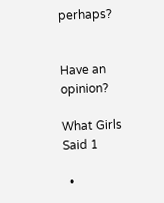perhaps?


Have an opinion?

What Girls Said 1

  •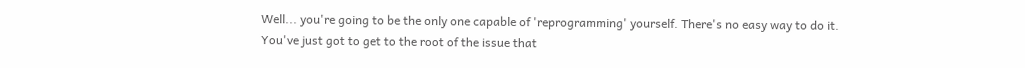Well... you're going to be the only one capable of 'reprogramming' yourself. There's no easy way to do it. You've just got to get to the root of the issue that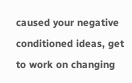caused your negative conditioned ideas, get to work on changing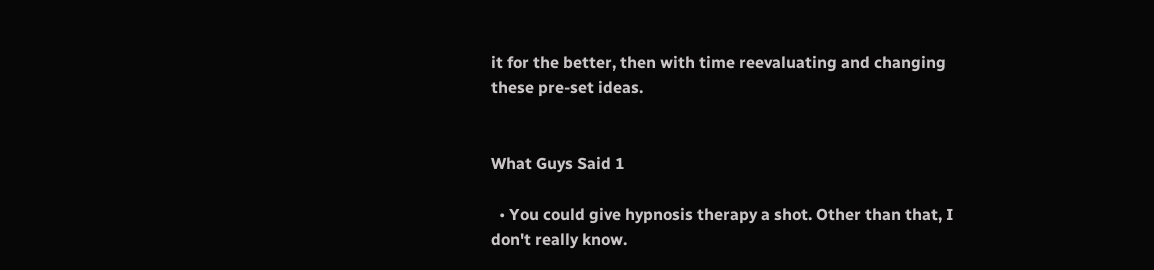it for the better, then with time reevaluating and changing these pre-set ideas.


What Guys Said 1

  • You could give hypnosis therapy a shot. Other than that, I don't really know.